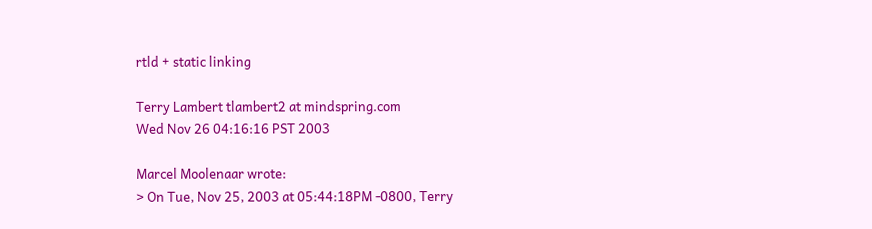rtld + static linking

Terry Lambert tlambert2 at mindspring.com
Wed Nov 26 04:16:16 PST 2003

Marcel Moolenaar wrote:
> On Tue, Nov 25, 2003 at 05:44:18PM -0800, Terry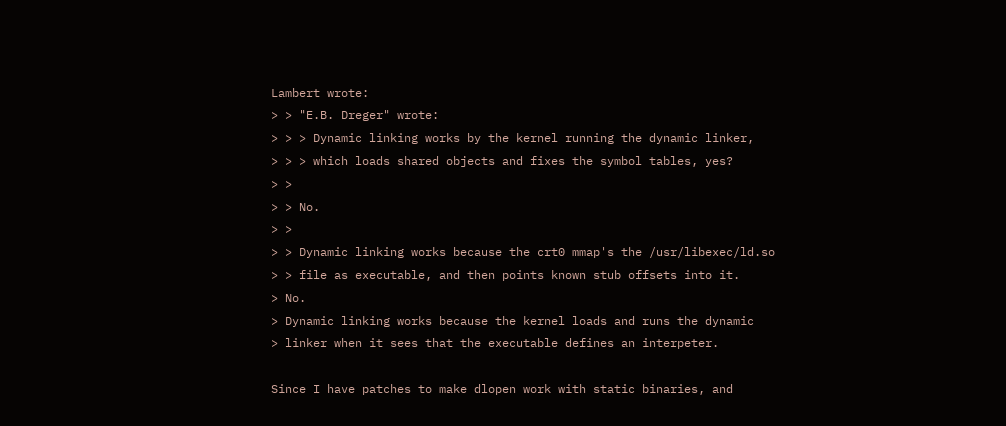Lambert wrote:
> > "E.B. Dreger" wrote:
> > > Dynamic linking works by the kernel running the dynamic linker,
> > > which loads shared objects and fixes the symbol tables, yes?
> >
> > No.
> >
> > Dynamic linking works because the crt0 mmap's the /usr/libexec/ld.so
> > file as executable, and then points known stub offsets into it.
> No.
> Dynamic linking works because the kernel loads and runs the dynamic
> linker when it sees that the executable defines an interpeter.

Since I have patches to make dlopen work with static binaries, and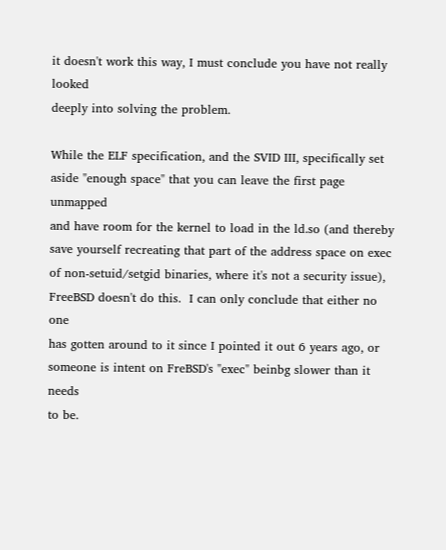it doesn't work this way, I must conclude you have not really looked
deeply into solving the problem.

While the ELF specification, and the SVID III, specifically set
aside "enough space" that you can leave the first page unmapped
and have room for the kernel to load in the ld.so (and thereby
save yourself recreating that part of the address space on exec
of non-setuid/setgid binaries, where it's not a security issue),
FreeBSD doesn't do this.  I can only conclude that either no one
has gotten around to it since I pointed it out 6 years ago, or
someone is intent on FreBSD's "exec" beinbg slower than it needs
to be.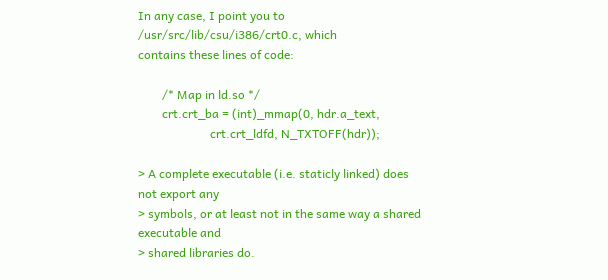In any case, I point you to /usr/src/lib/csu/i386/crt0.c, which
contains these lines of code:

        /* Map in ld.so */
        crt.crt_ba = (int)_mmap(0, hdr.a_text,
                        crt.crt_ldfd, N_TXTOFF(hdr));

> A complete executable (i.e. staticly linked) does not export any
> symbols, or at least not in the same way a shared executable and
> shared libraries do.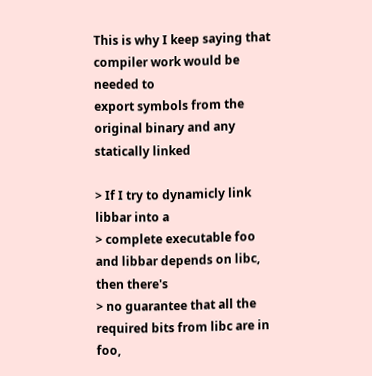This is why I keep saying that compiler work would be needed to
export symbols from the original binary and any statically linked

> If I try to dynamicly link libbar into a
> complete executable foo and libbar depends on libc, then there's
> no guarantee that all the required bits from libc are in foo,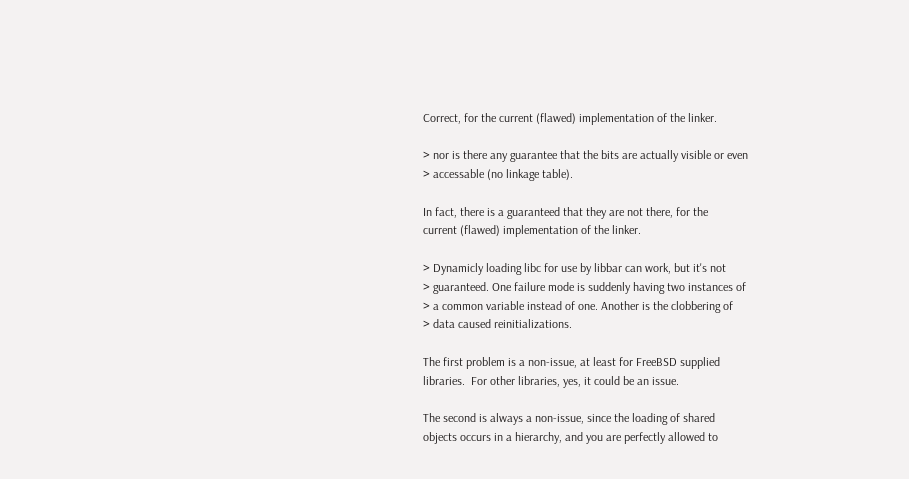Correct, for the current (flawed) implementation of the linker.

> nor is there any guarantee that the bits are actually visible or even
> accessable (no linkage table).

In fact, there is a guaranteed that they are not there, for the
current (flawed) implementation of the linker.

> Dynamicly loading libc for use by libbar can work, but it's not
> guaranteed. One failure mode is suddenly having two instances of
> a common variable instead of one. Another is the clobbering of
> data caused reinitializations.

The first problem is a non-issue, at least for FreeBSD supplied
libraries.  For other libraries, yes, it could be an issue.

The second is always a non-issue, since the loading of shared
objects occurs in a hierarchy, and you are perfectly allowed to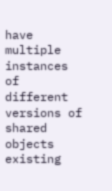have multiple instances of different versions of shared objects
existing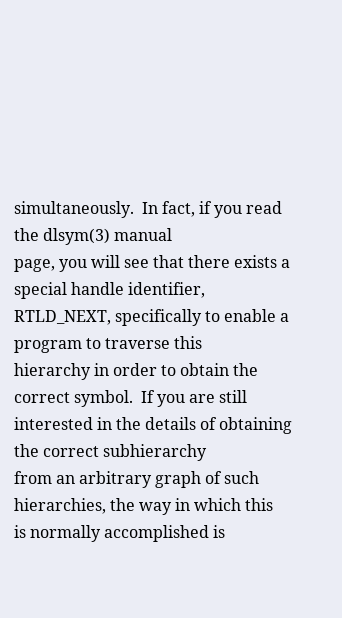simultaneously.  In fact, if you read the dlsym(3) manual
page, you will see that there exists a special handle identifier,
RTLD_NEXT, specifically to enable a program to traverse this
hierarchy in order to obtain the correct symbol.  If you are still
interested in the details of obtaining the correct subhierarchy
from an arbitrary graph of such hierarchies, the way in which this
is normally accomplished is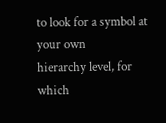to look for a symbol at your own
hierarchy level, for which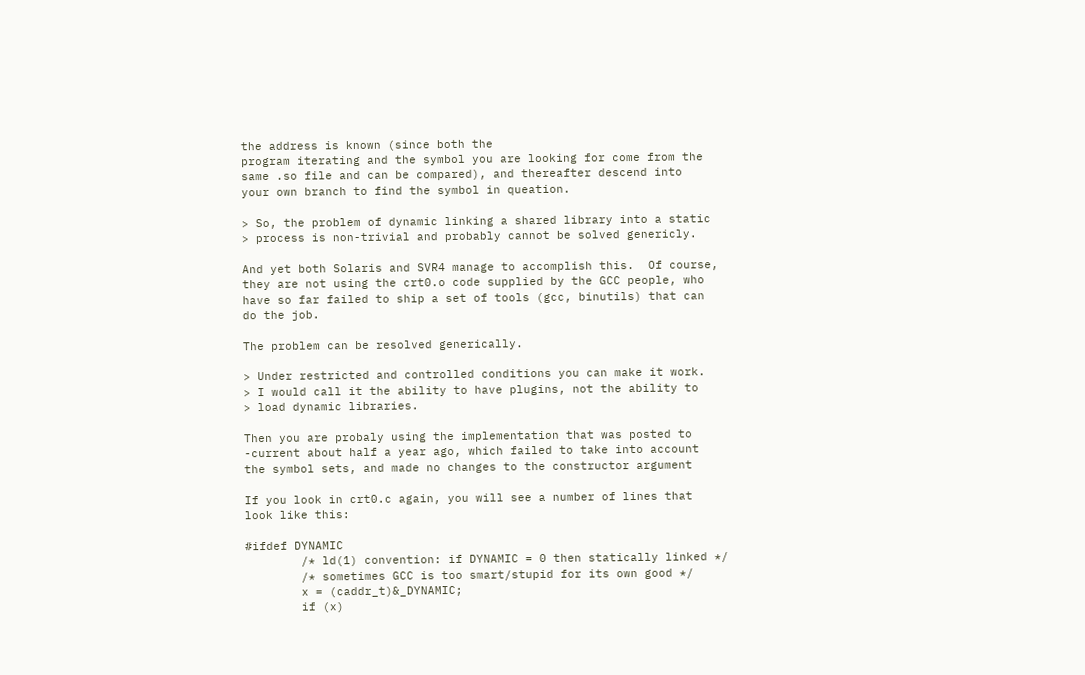the address is known (since both the
program iterating and the symbol you are looking for come from the
same .so file and can be compared), and thereafter descend into
your own branch to find the symbol in queation.

> So, the problem of dynamic linking a shared library into a static
> process is non-trivial and probably cannot be solved genericly.

And yet both Solaris and SVR4 manage to accomplish this.  Of course,
they are not using the crt0.o code supplied by the GCC people, who
have so far failed to ship a set of tools (gcc, binutils) that can
do the job.

The problem can be resolved generically.

> Under restricted and controlled conditions you can make it work.
> I would call it the ability to have plugins, not the ability to
> load dynamic libraries.

Then you are probaly using the implementation that was posted to
-current about half a year ago, which failed to take into account
the symbol sets, and made no changes to the constructor argument

If you look in crt0.c again, you will see a number of lines that
look like this:

#ifdef DYNAMIC
        /* ld(1) convention: if DYNAMIC = 0 then statically linked */
        /* sometimes GCC is too smart/stupid for its own good */
        x = (caddr_t)&_DYNAMIC;
        if (x)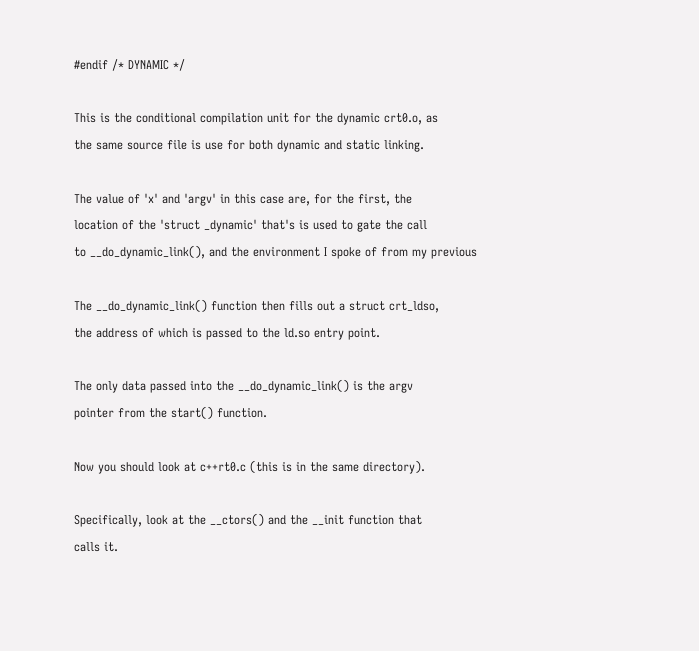#endif /* DYNAMIC */

This is the conditional compilation unit for the dynamic crt0.o, as
the same source file is use for both dynamic and static linking.

The value of 'x' and 'argv' in this case are, for the first, the
location of the 'struct _dynamic' that's is used to gate the call
to __do_dynamic_link(), and the environment I spoke of from my previous

The __do_dynamic_link() function then fills out a struct crt_ldso,
the address of which is passed to the ld.so entry point.

The only data passed into the __do_dynamic_link() is the argv
pointer from the start() function.

Now you should look at c++rt0.c (this is in the same directory).

Specifically, look at the __ctors() and the __init function that
calls it.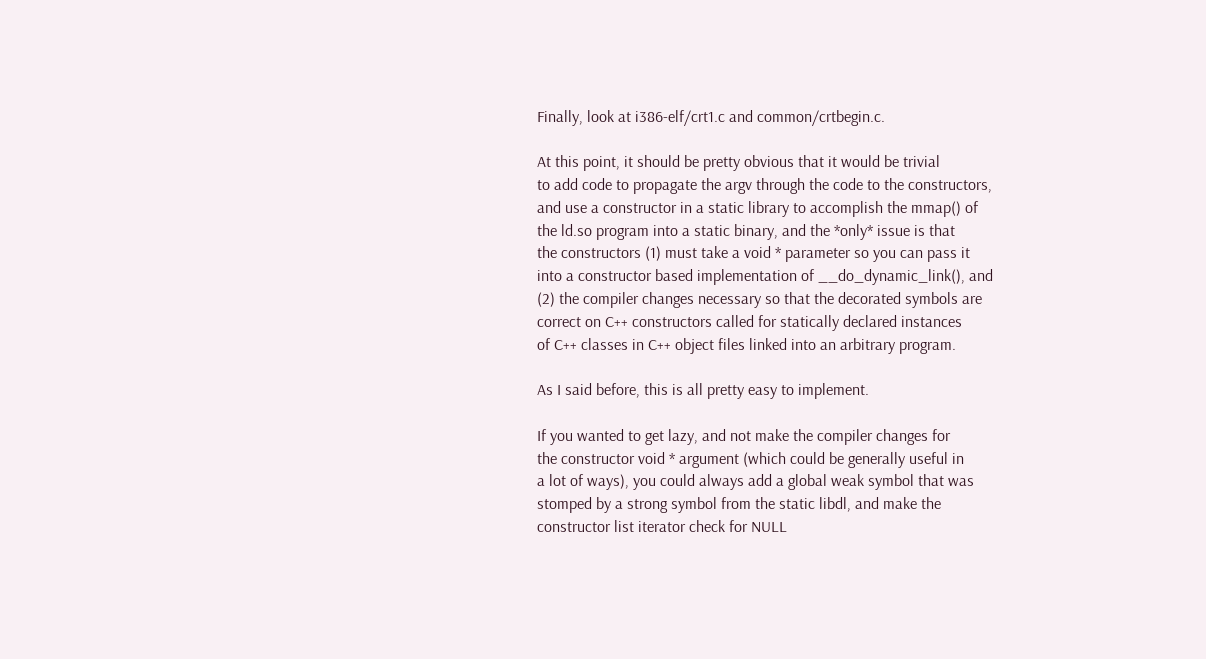Finally, look at i386-elf/crt1.c and common/crtbegin.c.

At this point, it should be pretty obvious that it would be trivial
to add code to propagate the argv through the code to the constructors,
and use a constructor in a static library to accomplish the mmap() of
the ld.so program into a static binary, and the *only* issue is that
the constructors (1) must take a void * parameter so you can pass it
into a constructor based implementation of __do_dynamic_link(), and
(2) the compiler changes necessary so that the decorated symbols are
correct on C++ constructors called for statically declared instances
of C++ classes in C++ object files linked into an arbitrary program.

As I said before, this is all pretty easy to implement.

If you wanted to get lazy, and not make the compiler changes for
the constructor void * argument (which could be generally useful in
a lot of ways), you could always add a global weak symbol that was
stomped by a strong symbol from the static libdl, and make the
constructor list iterator check for NULL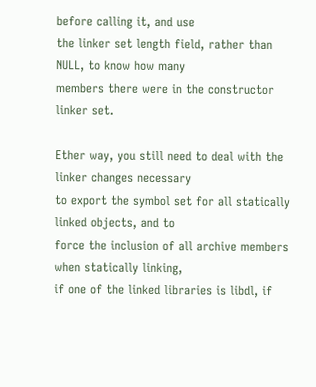before calling it, and use
the linker set length field, rather than NULL, to know how many
members there were in the constructor linker set.

Ether way, you still need to deal with the linker changes necessary
to export the symbol set for all statically linked objects, and to
force the inclusion of all archive members when statically linking,
if one of the linked libraries is libdl, if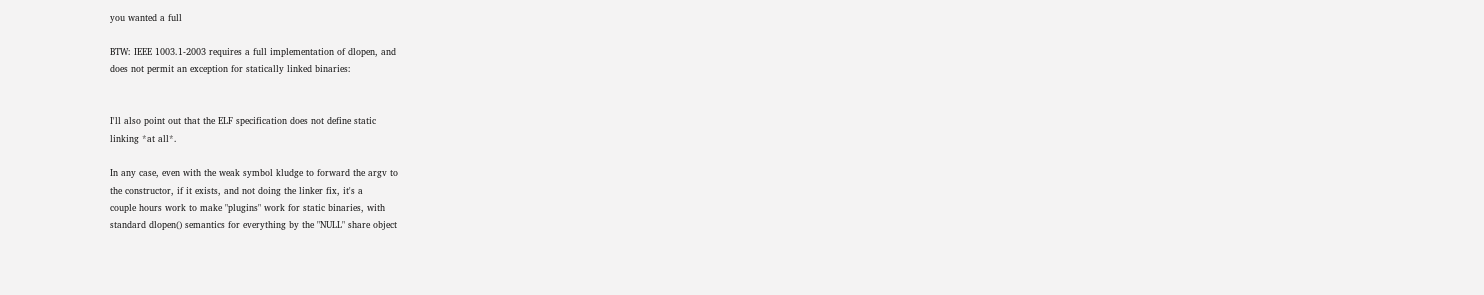you wanted a full

BTW: IEEE 1003.1-2003 requires a full implementation of dlopen, and
does not permit an exception for statically linked binaries:


I'll also point out that the ELF specification does not define static
linking *at all*.

In any case, even with the weak symbol kludge to forward the argv to
the constructor, if it exists, and not doing the linker fix, it's a
couple hours work to make "plugins" work for static binaries, with
standard dlopen() semantics for everything by the "NULL" share object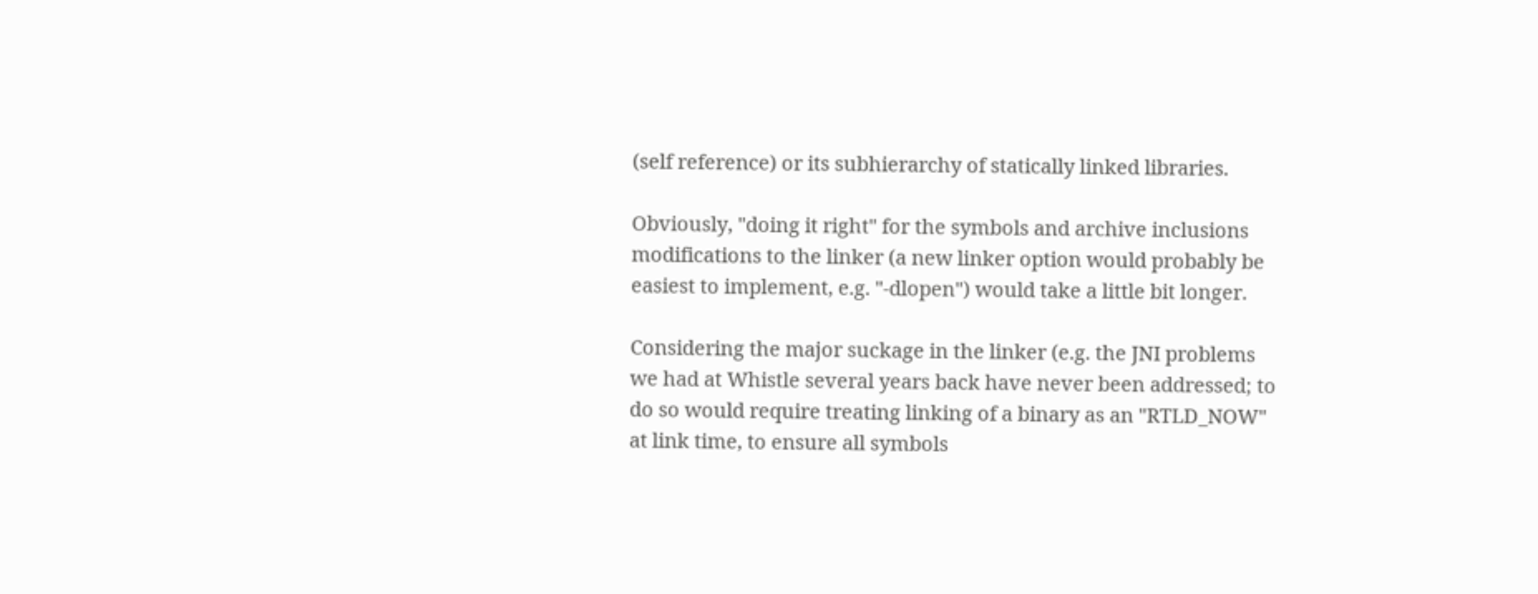(self reference) or its subhierarchy of statically linked libraries.

Obviously, "doing it right" for the symbols and archive inclusions
modifications to the linker (a new linker option would probably be
easiest to implement, e.g. "-dlopen") would take a little bit longer.

Considering the major suckage in the linker (e.g. the JNI problems
we had at Whistle several years back have never been addressed; to
do so would require treating linking of a binary as an "RTLD_NOW"
at link time, to ensure all symbols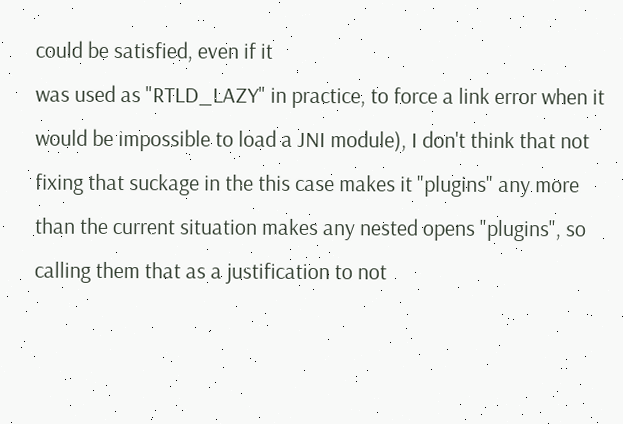could be satisfied, even if it
was used as "RTLD_LAZY" in practice, to force a link error when it
would be impossible to load a JNI module), I don't think that not
fixing that suckage in the this case makes it "plugins" any more
than the current situation makes any nested opens "plugins", so
calling them that as a justification to not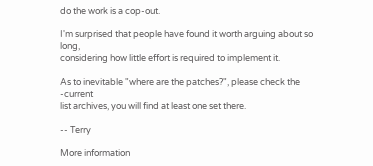do the work is a cop-out.

I'm surprised that people have found it worth arguing about so long,
considering how little effort is required to implement it.

As to inevitable "where are the patches?", please check the -current
list archives, you will find at least one set there.

-- Terry

More information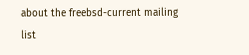about the freebsd-current mailing list